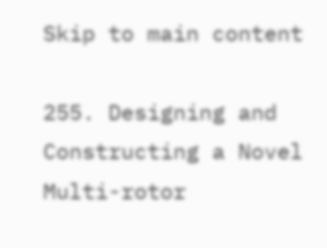Skip to main content

255. Designing and Constructing a Novel Multi-rotor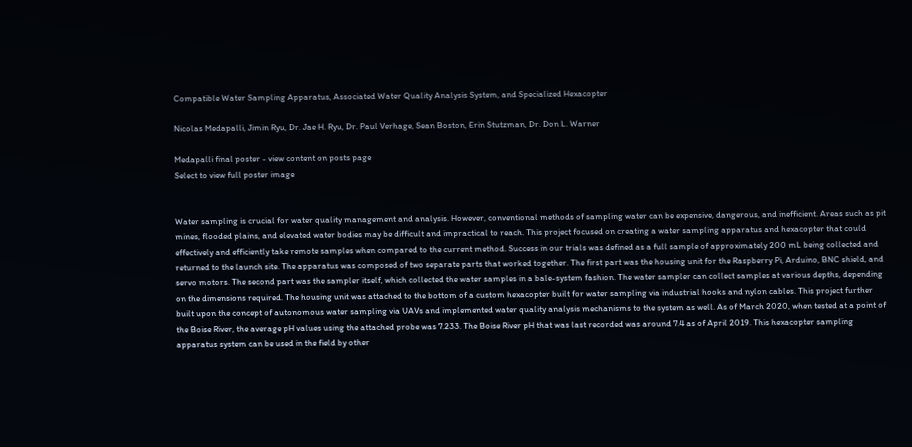Compatible Water Sampling Apparatus, Associated Water Quality Analysis System, and Specialized Hexacopter

Nicolas Medapalli, Jimin Ryu, Dr. Jae H. Ryu, Dr. Paul Verhage, Sean Boston, Erin Stutzman, Dr. Don L. Warner

Medapalli final poster - view content on posts page
Select to view full poster image


Water sampling is crucial for water quality management and analysis. However, conventional methods of sampling water can be expensive, dangerous, and inefficient. Areas such as pit mines, flooded plains, and elevated water bodies may be difficult and impractical to reach. This project focused on creating a water sampling apparatus and hexacopter that could effectively and efficiently take remote samples when compared to the current method. Success in our trials was defined as a full sample of approximately 200 mL being collected and returned to the launch site. The apparatus was composed of two separate parts that worked together. The first part was the housing unit for the Raspberry Pi, Arduino, BNC shield, and servo motors. The second part was the sampler itself, which collected the water samples in a bale-system fashion. The water sampler can collect samples at various depths, depending on the dimensions required. The housing unit was attached to the bottom of a custom hexacopter built for water sampling via industrial hooks and nylon cables. This project further built upon the concept of autonomous water sampling via UAVs and implemented water quality analysis mechanisms to the system as well. As of March 2020, when tested at a point of the Boise River, the average pH values using the attached probe was 7.233. The Boise River pH that was last recorded was around 7.4 as of April 2019. This hexacopter sampling apparatus system can be used in the field by other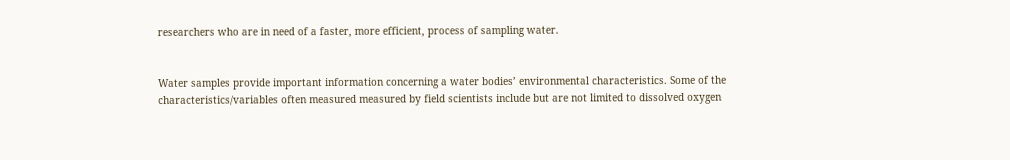researchers who are in need of a faster, more efficient, process of sampling water.


Water samples provide important information concerning a water bodies’ environmental characteristics. Some of the characteristics/variables often measured measured by field scientists include but are not limited to dissolved oxygen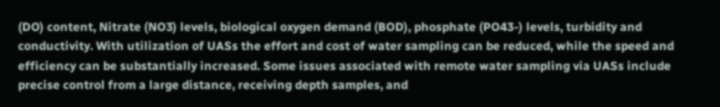(DO) content, Nitrate (NO3) levels, biological oxygen demand (BOD), phosphate (PO43-) levels, turbidity and conductivity. With utilization of UASs the effort and cost of water sampling can be reduced, while the speed and efficiency can be substantially increased. Some issues associated with remote water sampling via UASs include precise control from a large distance, receiving depth samples, and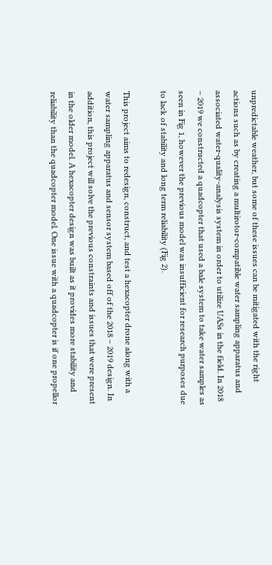unpredictable weather, but some of these issues can be mitigated with the right actions such as by creating a multirotor-compatible water sampling apparatus and associated water-quality-analysis system in order to utilize UASs in the field. In 2018 – 2019 we constructed a quadcopter that used a bale system to take water samples as seen in Fig 1, however the previous model was insufficient for research purposes due to lack of stability and long term reliability (Fig 2).

This project aims to redesign, construct, and test a hexacopter drone along with a water sampling apparatus and sensor system based off of the 2018 – 2019 design. In addition, this project will solve the previous constraints and issues that were present in the older model. A hexacopter design was built as it provides more stability and reliability than the quadcopter model. One issue with a quadcopter is if one propellor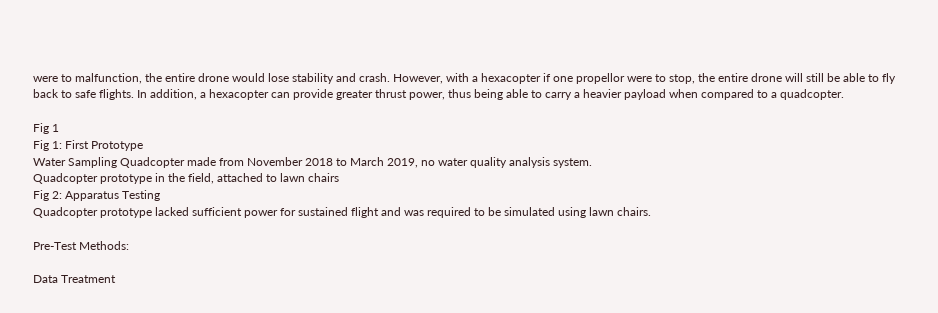were to malfunction, the entire drone would lose stability and crash. However, with a hexacopter if one propellor were to stop, the entire drone will still be able to fly back to safe flights. In addition, a hexacopter can provide greater thrust power, thus being able to carry a heavier payload when compared to a quadcopter.

Fig 1
Fig 1: First Prototype
Water Sampling Quadcopter made from November 2018 to March 2019, no water quality analysis system.
Quadcopter prototype in the field, attached to lawn chairs
Fig 2: Apparatus Testing
Quadcopter prototype lacked sufficient power for sustained flight and was required to be simulated using lawn chairs.

Pre-Test Methods:

Data Treatment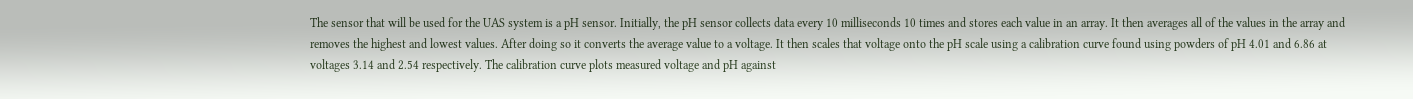The sensor that will be used for the UAS system is a pH sensor. Initially, the pH sensor collects data every 10 milliseconds 10 times and stores each value in an array. It then averages all of the values in the array and removes the highest and lowest values. After doing so it converts the average value to a voltage. It then scales that voltage onto the pH scale using a calibration curve found using powders of pH 4.01 and 6.86 at voltages 3.14 and 2.54 respectively. The calibration curve plots measured voltage and pH against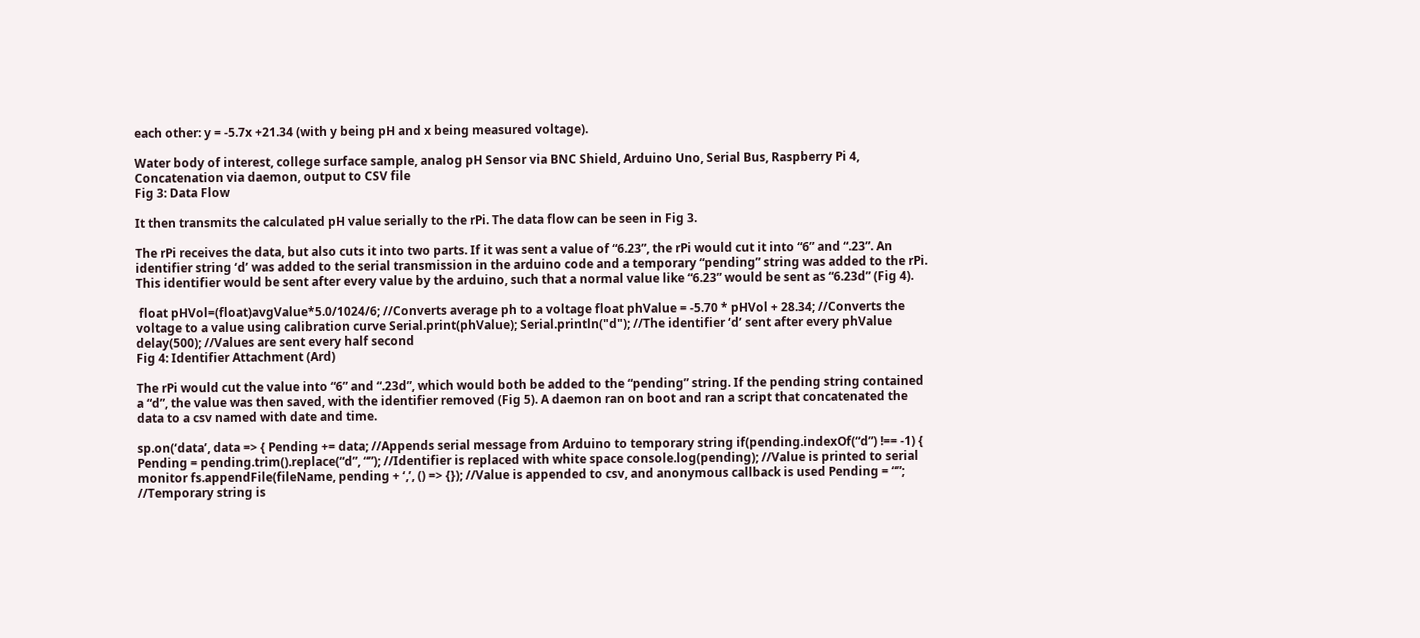each other: y = -5.7x +21.34 (with y being pH and x being measured voltage).

Water body of interest, college surface sample, analog pH Sensor via BNC Shield, Arduino Uno, Serial Bus, Raspberry Pi 4, Concatenation via daemon, output to CSV file
Fig 3: Data Flow

It then transmits the calculated pH value serially to the rPi. The data flow can be seen in Fig 3.

The rPi receives the data, but also cuts it into two parts. If it was sent a value of “6.23”, the rPi would cut it into “6” and “.23”. An identifier string ‘d’ was added to the serial transmission in the arduino code and a temporary “pending” string was added to the rPi. This identifier would be sent after every value by the arduino, such that a normal value like “6.23” would be sent as “6.23d” (Fig 4).

 float pHVol=(float)avgValue*5.0/1024/6; //Converts average ph to a voltage float phValue = -5.70 * pHVol + 28.34; //Converts the voltage to a value using calibration curve Serial.print(phValue); Serial.println("d"); //The identifier ‘d’ sent after every phValue delay(500); //Values are sent every half second
Fig 4: Identifier Attachment (Ard)

The rPi would cut the value into “6” and “.23d”, which would both be added to the “pending” string. If the pending string contained a “d”, the value was then saved, with the identifier removed (Fig 5). A daemon ran on boot and ran a script that concatenated the data to a csv named with date and time.

sp.on(‘data’, data => { Pending += data; //Appends serial message from Arduino to temporary string if(pending.indexOf(“d”) !== -1) { Pending = pending.trim().replace(“d”, “”); //Identifier is replaced with white space console.log(pending); //Value is printed to serial monitor fs.appendFile(fileName, pending + ‘,’, () => {}); //Value is appended to csv, and anonymous callback is used Pending = “”; //Temporary string is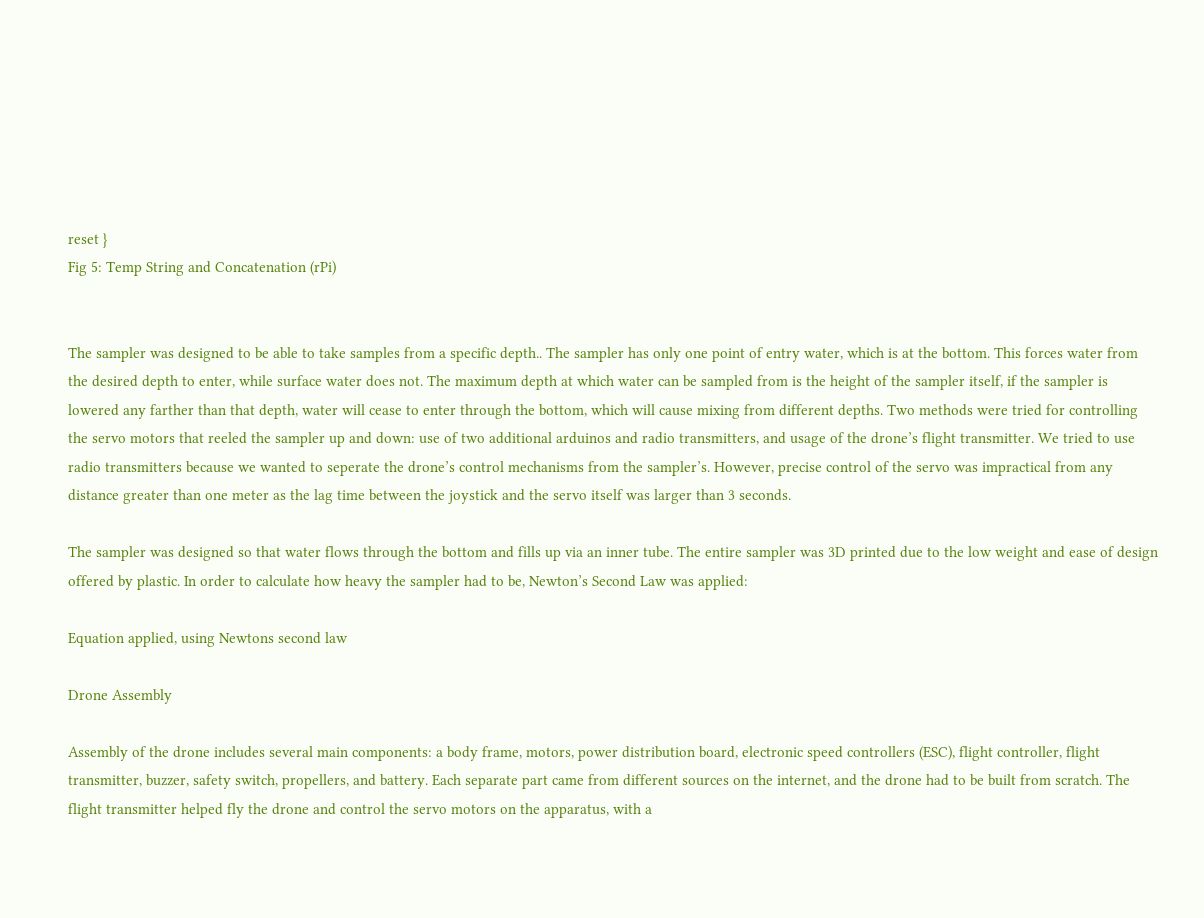reset }
Fig 5: Temp String and Concatenation (rPi)


The sampler was designed to be able to take samples from a specific depth.. The sampler has only one point of entry water, which is at the bottom. This forces water from the desired depth to enter, while surface water does not. The maximum depth at which water can be sampled from is the height of the sampler itself, if the sampler is lowered any farther than that depth, water will cease to enter through the bottom, which will cause mixing from different depths. Two methods were tried for controlling the servo motors that reeled the sampler up and down: use of two additional arduinos and radio transmitters, and usage of the drone’s flight transmitter. We tried to use radio transmitters because we wanted to seperate the drone’s control mechanisms from the sampler’s. However, precise control of the servo was impractical from any distance greater than one meter as the lag time between the joystick and the servo itself was larger than 3 seconds.

The sampler was designed so that water flows through the bottom and fills up via an inner tube. The entire sampler was 3D printed due to the low weight and ease of design offered by plastic. In order to calculate how heavy the sampler had to be, Newton’s Second Law was applied:

Equation applied, using Newtons second law

Drone Assembly

Assembly of the drone includes several main components: a body frame, motors, power distribution board, electronic speed controllers (ESC), flight controller, flight transmitter, buzzer, safety switch, propellers, and battery. Each separate part came from different sources on the internet, and the drone had to be built from scratch. The flight transmitter helped fly the drone and control the servo motors on the apparatus, with a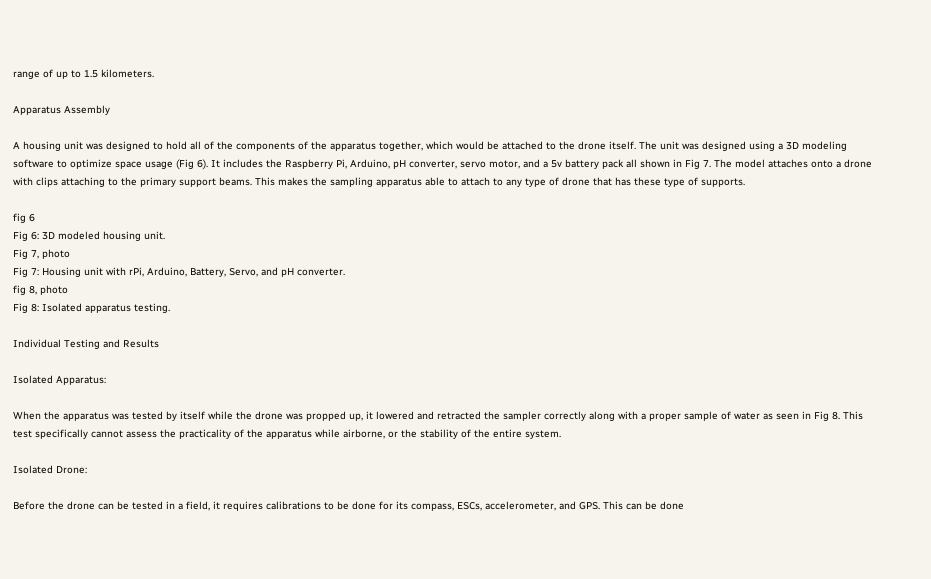range of up to 1.5 kilometers.

Apparatus Assembly

A housing unit was designed to hold all of the components of the apparatus together, which would be attached to the drone itself. The unit was designed using a 3D modeling software to optimize space usage (Fig 6). It includes the Raspberry Pi, Arduino, pH converter, servo motor, and a 5v battery pack all shown in Fig 7. The model attaches onto a drone with clips attaching to the primary support beams. This makes the sampling apparatus able to attach to any type of drone that has these type of supports.

fig 6
Fig 6: 3D modeled housing unit.
Fig 7, photo
Fig 7: Housing unit with rPi, Arduino, Battery, Servo, and pH converter.
fig 8, photo
Fig 8: Isolated apparatus testing.

Individual Testing and Results

Isolated Apparatus:

When the apparatus was tested by itself while the drone was propped up, it lowered and retracted the sampler correctly along with a proper sample of water as seen in Fig 8. This test specifically cannot assess the practicality of the apparatus while airborne, or the stability of the entire system.

Isolated Drone:

Before the drone can be tested in a field, it requires calibrations to be done for its compass, ESCs, accelerometer, and GPS. This can be done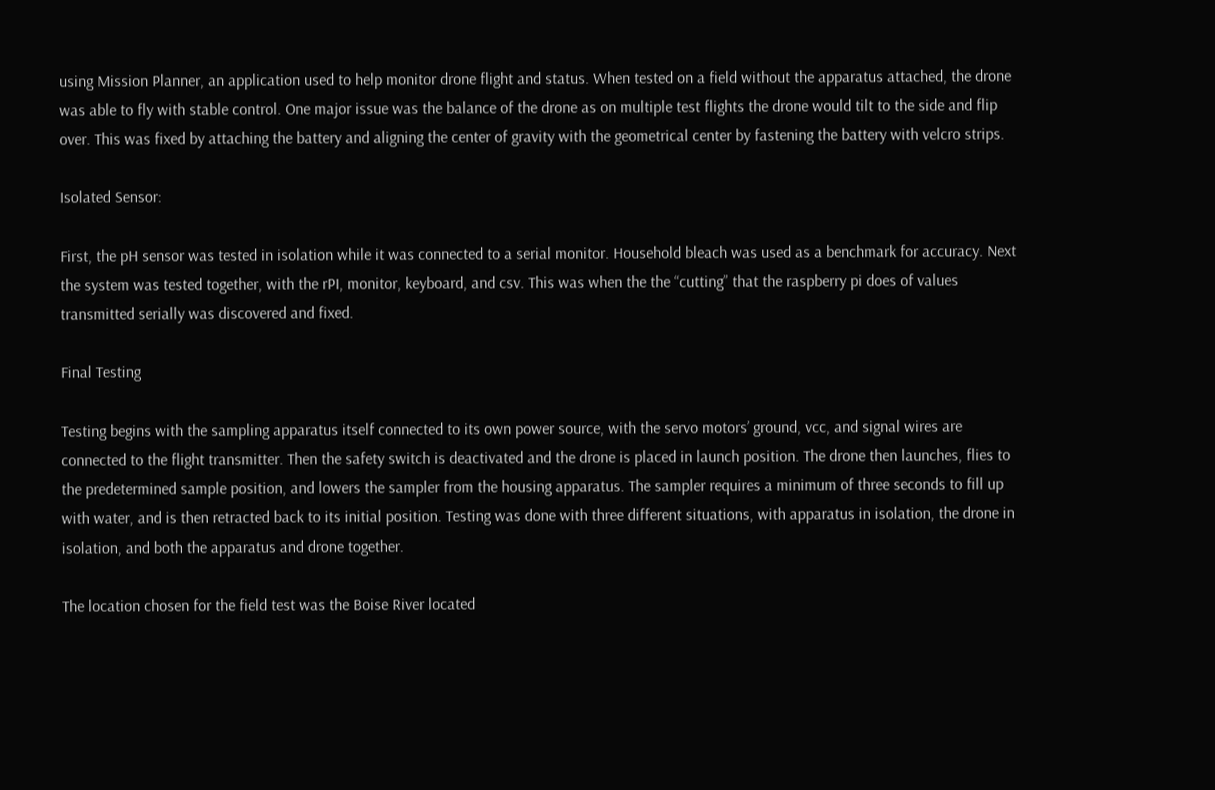using Mission Planner, an application used to help monitor drone flight and status. When tested on a field without the apparatus attached, the drone was able to fly with stable control. One major issue was the balance of the drone as on multiple test flights the drone would tilt to the side and flip over. This was fixed by attaching the battery and aligning the center of gravity with the geometrical center by fastening the battery with velcro strips.

Isolated Sensor:

First, the pH sensor was tested in isolation while it was connected to a serial monitor. Household bleach was used as a benchmark for accuracy. Next the system was tested together, with the rPI, monitor, keyboard, and csv. This was when the the “cutting” that the raspberry pi does of values transmitted serially was discovered and fixed.

Final Testing

Testing begins with the sampling apparatus itself connected to its own power source, with the servo motors’ ground, vcc, and signal wires are connected to the flight transmitter. Then the safety switch is deactivated and the drone is placed in launch position. The drone then launches, flies to the predetermined sample position, and lowers the sampler from the housing apparatus. The sampler requires a minimum of three seconds to fill up with water, and is then retracted back to its initial position. Testing was done with three different situations, with apparatus in isolation, the drone in isolation, and both the apparatus and drone together.

The location chosen for the field test was the Boise River located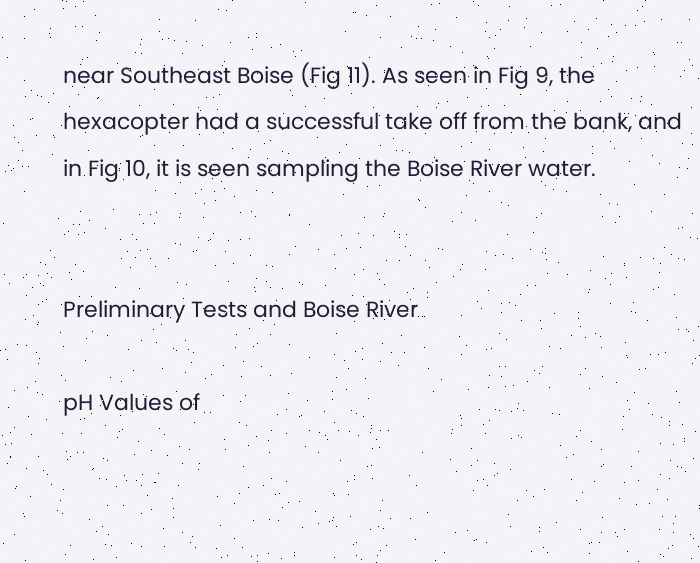near Southeast Boise (Fig 11). As seen in Fig 9, the hexacopter had a successful take off from the bank, and in Fig 10, it is seen sampling the Boise River water.


Preliminary Tests and Boise River

pH Values of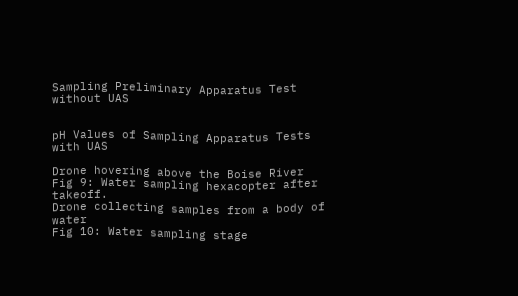Sampling Preliminary Apparatus Test without UAS


pH Values of Sampling Apparatus Tests with UAS

Drone hovering above the Boise River
Fig 9: Water sampling hexacopter after takeoff.
Drone collecting samples from a body of water
Fig 10: Water sampling stage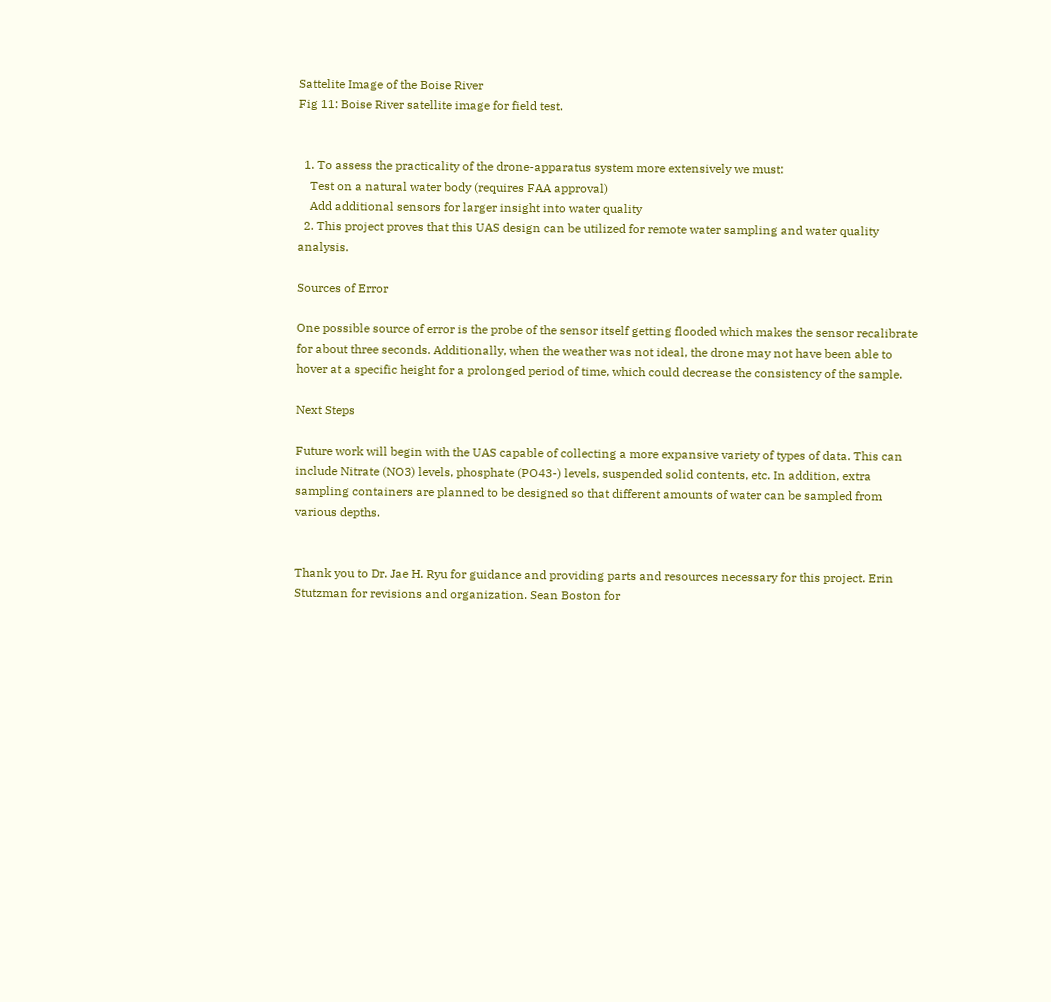Sattelite Image of the Boise River
Fig 11: Boise River satellite image for field test.


  1. To assess the practicality of the drone-apparatus system more extensively we must:
    Test on a natural water body (requires FAA approval)
    Add additional sensors for larger insight into water quality
  2. This project proves that this UAS design can be utilized for remote water sampling and water quality analysis.

Sources of Error

One possible source of error is the probe of the sensor itself getting flooded which makes the sensor recalibrate for about three seconds. Additionally, when the weather was not ideal, the drone may not have been able to hover at a specific height for a prolonged period of time, which could decrease the consistency of the sample.

Next Steps

Future work will begin with the UAS capable of collecting a more expansive variety of types of data. This can include Nitrate (NO3) levels, phosphate (PO43-) levels, suspended solid contents, etc. In addition, extra sampling containers are planned to be designed so that different amounts of water can be sampled from various depths.


Thank you to Dr. Jae H. Ryu for guidance and providing parts and resources necessary for this project. Erin Stutzman for revisions and organization. Sean Boston for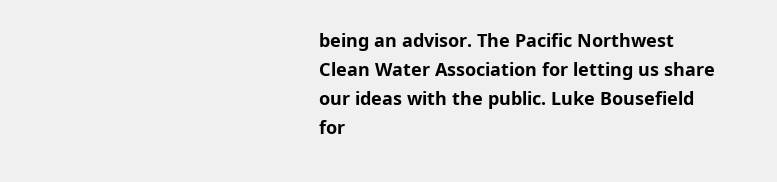being an advisor. The Pacific Northwest Clean Water Association for letting us share our ideas with the public. Luke Bousefield for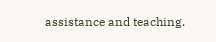assistance and teaching.